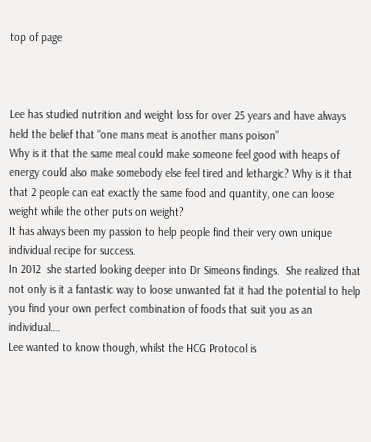top of page



Lee has studied nutrition and weight loss for over 25 years and have always held the belief that “one mans meat is another mans poison”
Why is it that the same meal could make someone feel good with heaps of energy could also make somebody else feel tired and lethargic? Why is it that that 2 people can eat exactly the same food and quantity, one can loose weight while the other puts on weight?
It has always been my passion to help people find their very own unique individual recipe for success.
In 2012  she started looking deeper into Dr Simeons findings.  She realized that not only is it a fantastic way to loose unwanted fat it had the potential to help you find your own perfect combination of foods that suit you as an individual….
Lee wanted to know though, whilst the HCG Protocol is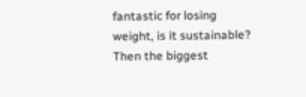fantastic for losing weight, is it sustainable?
Then the biggest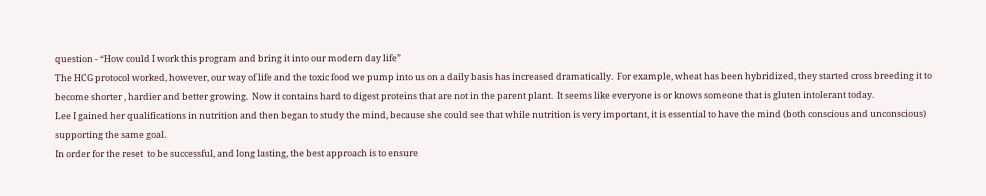question - “How could I work this program and bring it into our modern day life”
The HCG protocol worked, however, our way of life and the toxic food we pump into us on a daily basis has increased dramatically.  For example, wheat has been hybridized, they started cross breeding it to become shorter , hardier and better growing.  Now it contains hard to digest proteins that are not in the parent plant.  It seems like everyone is or knows someone that is gluten intolerant today.
Lee I gained her qualifications in nutrition and then began to study the mind, because she could see that while nutrition is very important, it is essential to have the mind (both conscious and unconscious) supporting the same goal.
In order for the reset  to be successful, and long lasting, the best approach is to ensure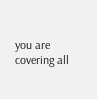you are covering all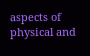aspects of physical and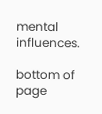mental influences.

bottom of page